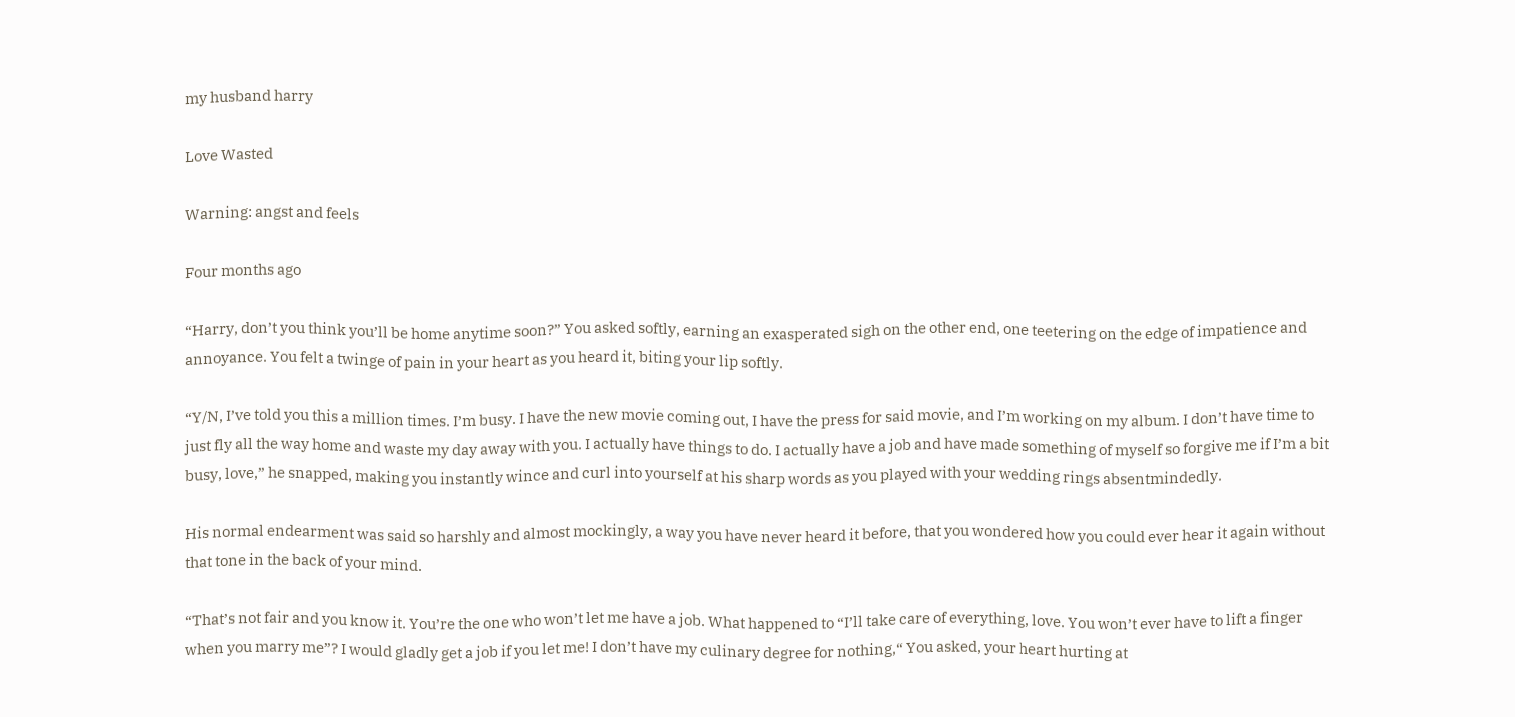my husband harry

Love Wasted

Warning: angst and feels

Four months ago

“Harry, don’t you think you’ll be home anytime soon?” You asked softly, earning an exasperated sigh on the other end, one teetering on the edge of impatience and annoyance. You felt a twinge of pain in your heart as you heard it, biting your lip softly.

“Y/N, I’ve told you this a million times. I’m busy. I have the new movie coming out, I have the press for said movie, and I’m working on my album. I don’t have time to just fly all the way home and waste my day away with you. I actually have things to do. I actually have a job and have made something of myself so forgive me if I’m a bit busy, love,” he snapped, making you instantly wince and curl into yourself at his sharp words as you played with your wedding rings absentmindedly.

His normal endearment was said so harshly and almost mockingly, a way you have never heard it before, that you wondered how you could ever hear it again without that tone in the back of your mind.

“That’s not fair and you know it. You’re the one who won’t let me have a job. What happened to “I’ll take care of everything, love. You won’t ever have to lift a finger when you marry me”? I would gladly get a job if you let me! I don’t have my culinary degree for nothing,“ You asked, your heart hurting at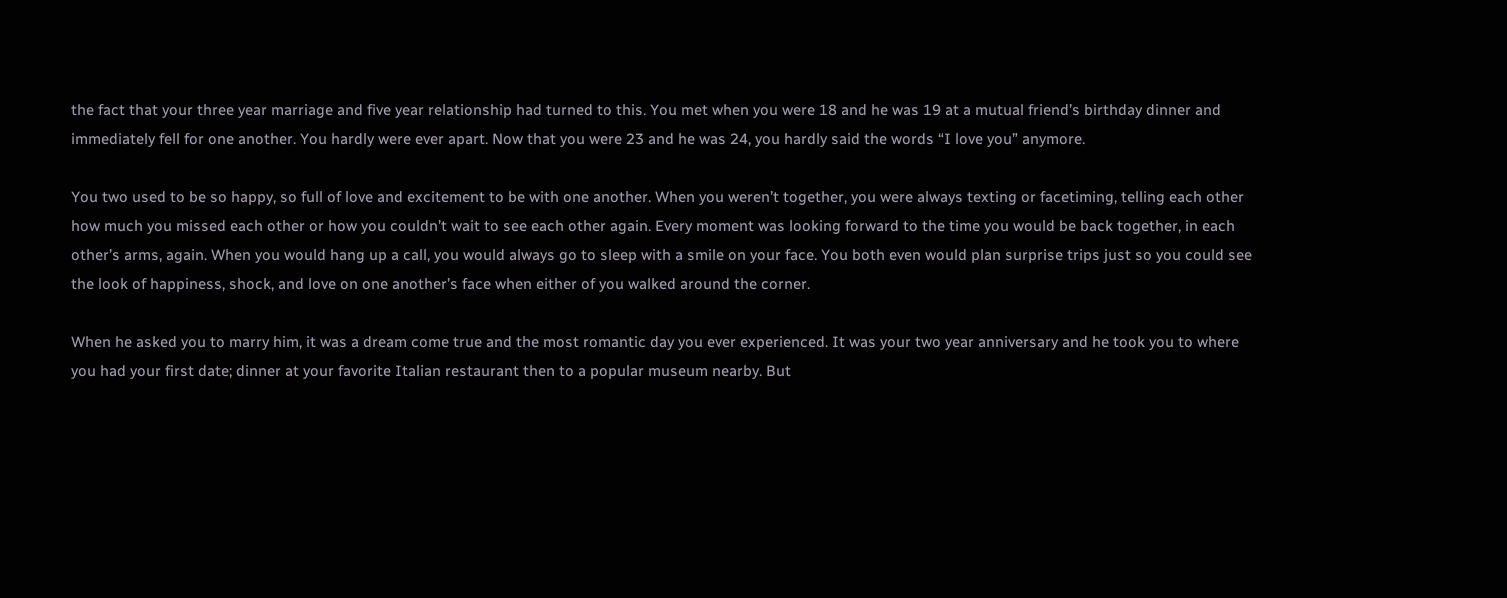the fact that your three year marriage and five year relationship had turned to this. You met when you were 18 and he was 19 at a mutual friend’s birthday dinner and immediately fell for one another. You hardly were ever apart. Now that you were 23 and he was 24, you hardly said the words “I love you” anymore.

You two used to be so happy, so full of love and excitement to be with one another. When you weren’t together, you were always texting or facetiming, telling each other how much you missed each other or how you couldn’t wait to see each other again. Every moment was looking forward to the time you would be back together, in each other’s arms, again. When you would hang up a call, you would always go to sleep with a smile on your face. You both even would plan surprise trips just so you could see the look of happiness, shock, and love on one another’s face when either of you walked around the corner.

When he asked you to marry him, it was a dream come true and the most romantic day you ever experienced. It was your two year anniversary and he took you to where you had your first date; dinner at your favorite Italian restaurant then to a popular museum nearby. But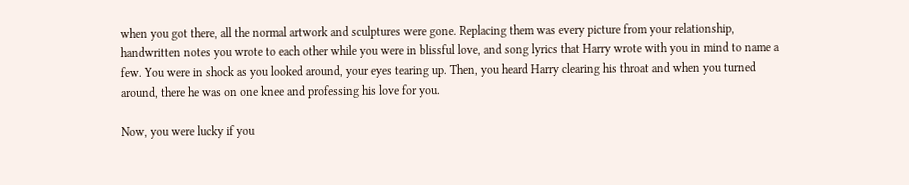when you got there, all the normal artwork and sculptures were gone. Replacing them was every picture from your relationship, handwritten notes you wrote to each other while you were in blissful love, and song lyrics that Harry wrote with you in mind to name a few. You were in shock as you looked around, your eyes tearing up. Then, you heard Harry clearing his throat and when you turned around, there he was on one knee and professing his love for you.

Now, you were lucky if you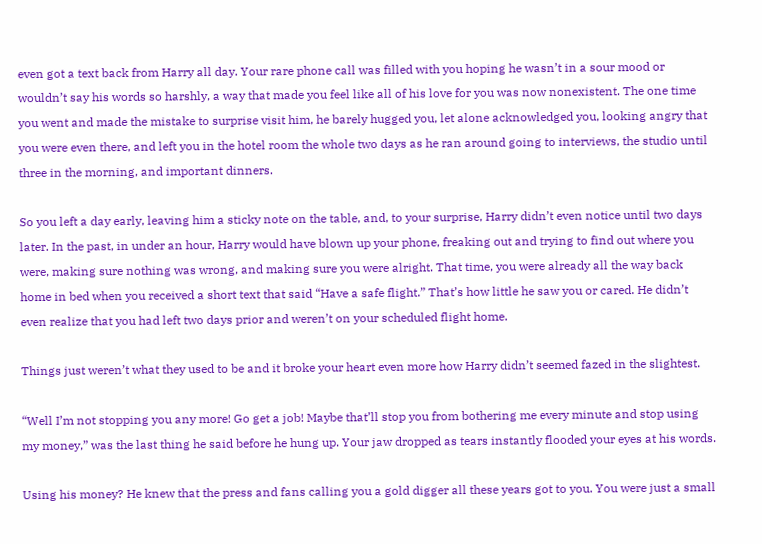even got a text back from Harry all day. Your rare phone call was filled with you hoping he wasn’t in a sour mood or wouldn’t say his words so harshly, a way that made you feel like all of his love for you was now nonexistent. The one time you went and made the mistake to surprise visit him, he barely hugged you, let alone acknowledged you, looking angry that you were even there, and left you in the hotel room the whole two days as he ran around going to interviews, the studio until three in the morning, and important dinners.

So you left a day early, leaving him a sticky note on the table, and, to your surprise, Harry didn’t even notice until two days later. In the past, in under an hour, Harry would have blown up your phone, freaking out and trying to find out where you were, making sure nothing was wrong, and making sure you were alright. That time, you were already all the way back home in bed when you received a short text that said “Have a safe flight.” That’s how little he saw you or cared. He didn’t even realize that you had left two days prior and weren’t on your scheduled flight home.

Things just weren’t what they used to be and it broke your heart even more how Harry didn’t seemed fazed in the slightest.

“Well I’m not stopping you any more! Go get a job! Maybe that’ll stop you from bothering me every minute and stop using my money,” was the last thing he said before he hung up. Your jaw dropped as tears instantly flooded your eyes at his words.

Using his money? He knew that the press and fans calling you a gold digger all these years got to you. You were just a small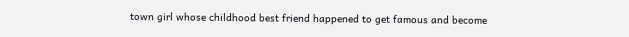town girl whose childhood best friend happened to get famous and become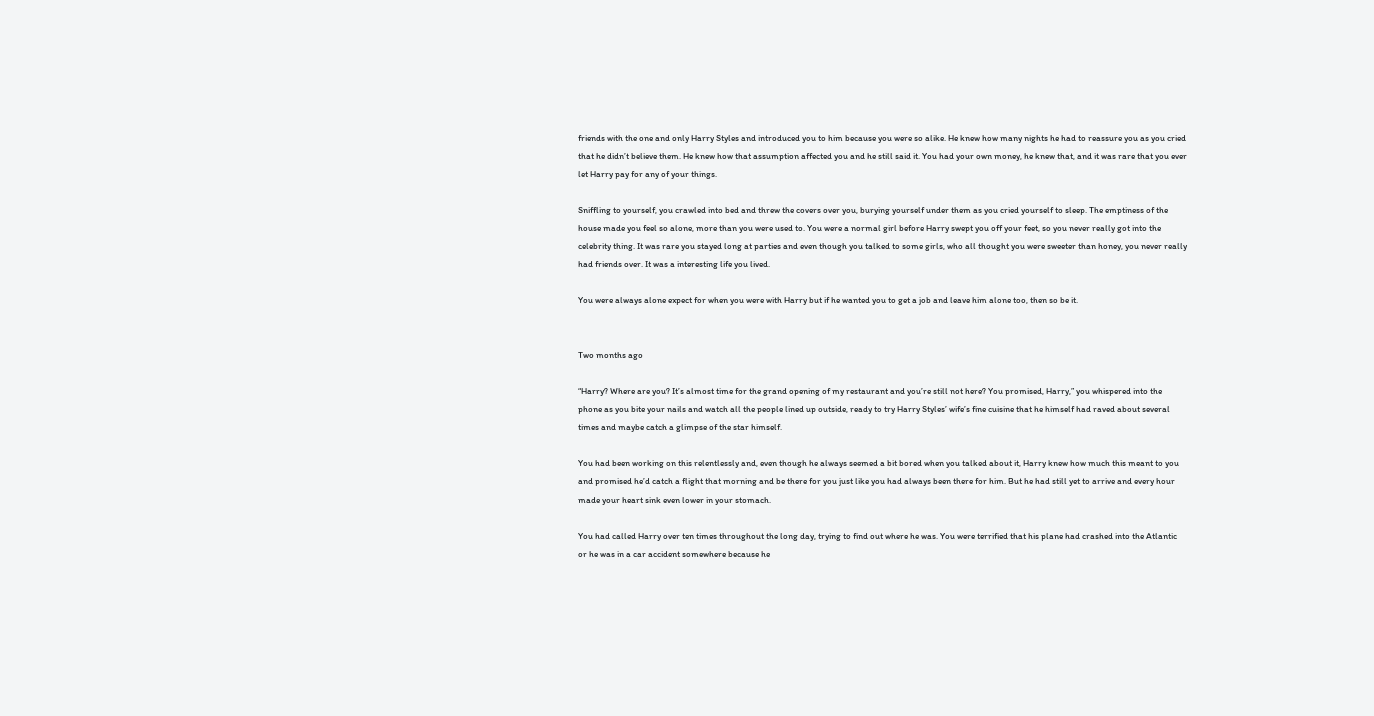friends with the one and only Harry Styles and introduced you to him because you were so alike. He knew how many nights he had to reassure you as you cried that he didn’t believe them. He knew how that assumption affected you and he still said it. You had your own money, he knew that, and it was rare that you ever let Harry pay for any of your things.

Sniffling to yourself, you crawled into bed and threw the covers over you, burying yourself under them as you cried yourself to sleep. The emptiness of the house made you feel so alone, more than you were used to. You were a normal girl before Harry swept you off your feet, so you never really got into the celebrity thing. It was rare you stayed long at parties and even though you talked to some girls, who all thought you were sweeter than honey, you never really had friends over. It was a interesting life you lived.

You were always alone expect for when you were with Harry but if he wanted you to get a job and leave him alone too, then so be it.


Two months ago

“Harry? Where are you? It’s almost time for the grand opening of my restaurant and you’re still not here? You promised, Harry,” you whispered into the phone as you bite your nails and watch all the people lined up outside, ready to try Harry Styles’ wife’s fine cuisine that he himself had raved about several times and maybe catch a glimpse of the star himself.

You had been working on this relentlessly and, even though he always seemed a bit bored when you talked about it, Harry knew how much this meant to you and promised he’d catch a flight that morning and be there for you just like you had always been there for him. But he had still yet to arrive and every hour made your heart sink even lower in your stomach.

You had called Harry over ten times throughout the long day, trying to find out where he was. You were terrified that his plane had crashed into the Atlantic or he was in a car accident somewhere because he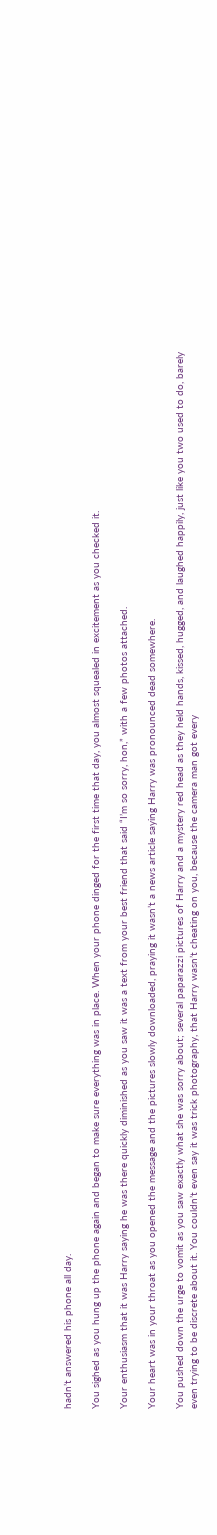hadn’t answered his phone all day.

You sighed as you hung up the phone again and began to make sure everything was in place. When your phone dinged for the first time that day, you almost squealed in excitement as you checked it.

Your enthusiasm that it was Harry saying he was there quickly diminished as you saw it was a text from your best friend that said “I’m so sorry, hon,” with a few photos attached.

Your heart was in your throat as you opened the message and the pictures slowly downloaded, praying it wasn’t a news article saying Harry was pronounced dead somewhere.

You pushed down the urge to vomit as you saw exactly what she was sorry about; several paparazzi pictures of Harry and a mystery red head as they held hands, kissed, hugged, and laughed happily, just like you two used to do, barely even trying to be discrete about it. You couldn’t even say it was trick photography, that Harry wasn’t cheating on you, because the camera man got every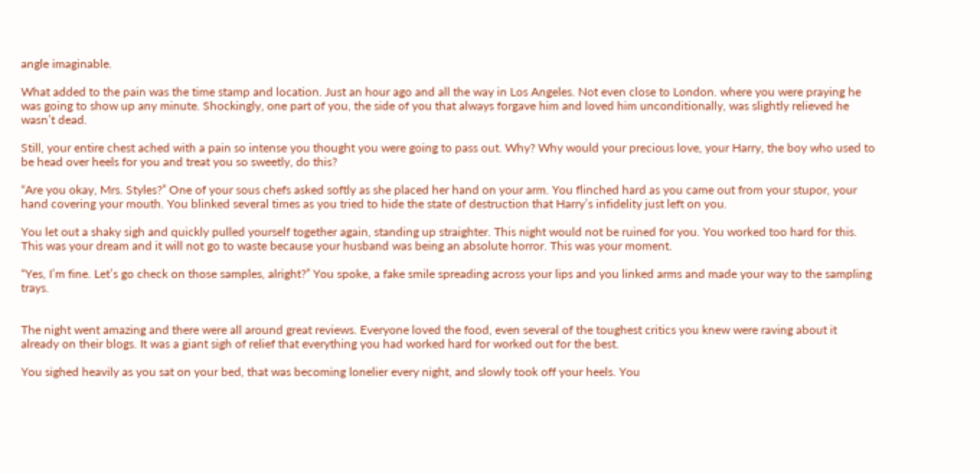angle imaginable.

What added to the pain was the time stamp and location. Just an hour ago and all the way in Los Angeles. Not even close to London. where you were praying he was going to show up any minute. Shockingly, one part of you, the side of you that always forgave him and loved him unconditionally, was slightly relieved he wasn’t dead.

Still, your entire chest ached with a pain so intense you thought you were going to pass out. Why? Why would your precious love, your Harry, the boy who used to be head over heels for you and treat you so sweetly, do this?

“Are you okay, Mrs. Styles?” One of your sous chefs asked softly as she placed her hand on your arm. You flinched hard as you came out from your stupor, your hand covering your mouth. You blinked several times as you tried to hide the state of destruction that Harry’s infidelity just left on you.

You let out a shaky sigh and quickly pulled yourself together again, standing up straighter. This night would not be ruined for you. You worked too hard for this. This was your dream and it will not go to waste because your husband was being an absolute horror. This was your moment.

“Yes, I’m fine. Let’s go check on those samples, alright?” You spoke, a fake smile spreading across your lips and you linked arms and made your way to the sampling trays.


The night went amazing and there were all around great reviews. Everyone loved the food, even several of the toughest critics you knew were raving about it already on their blogs. It was a giant sigh of relief that everything you had worked hard for worked out for the best.

You sighed heavily as you sat on your bed, that was becoming lonelier every night, and slowly took off your heels. You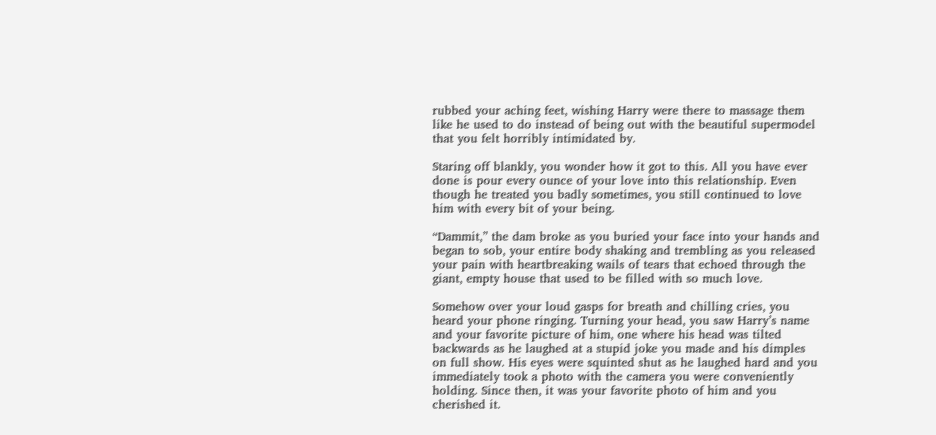rubbed your aching feet, wishing Harry were there to massage them like he used to do instead of being out with the beautiful supermodel that you felt horribly intimidated by.

Staring off blankly, you wonder how it got to this. All you have ever done is pour every ounce of your love into this relationship. Even though he treated you badly sometimes, you still continued to love him with every bit of your being.

“Dammit,” the dam broke as you buried your face into your hands and began to sob, your entire body shaking and trembling as you released your pain with heartbreaking wails of tears that echoed through the giant, empty house that used to be filled with so much love.

Somehow over your loud gasps for breath and chilling cries, you heard your phone ringing. Turning your head, you saw Harry’s name and your favorite picture of him, one where his head was tilted backwards as he laughed at a stupid joke you made and his dimples on full show. His eyes were squinted shut as he laughed hard and you immediately took a photo with the camera you were conveniently holding. Since then, it was your favorite photo of him and you cherished it.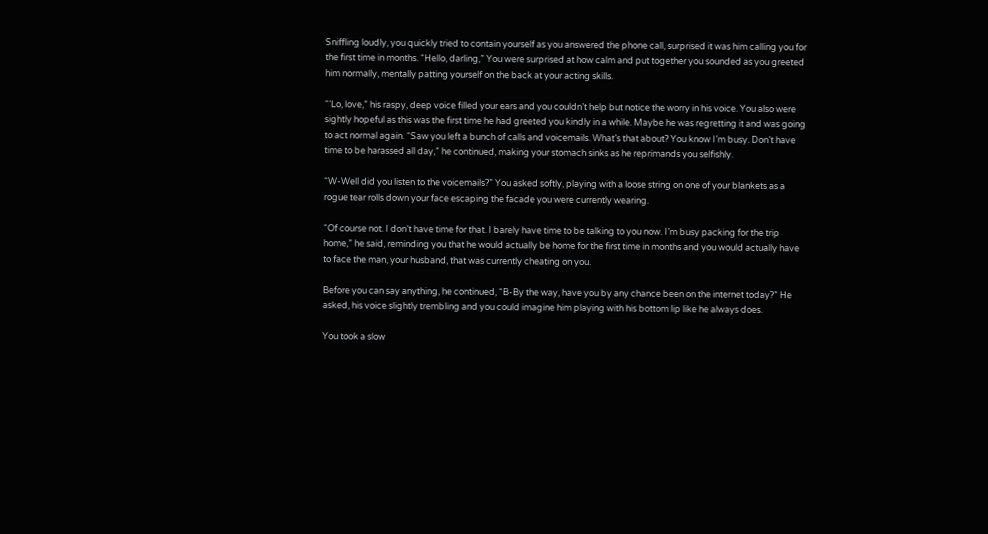Sniffling loudly, you quickly tried to contain yourself as you answered the phone call, surprised it was him calling you for the first time in months. “Hello, darling,” You were surprised at how calm and put together you sounded as you greeted him normally, mentally patting yourself on the back at your acting skills.

“‘Lo, love,” his raspy, deep voice filled your ears and you couldn’t help but notice the worry in his voice. You also were sightly hopeful as this was the first time he had greeted you kindly in a while. Maybe he was regretting it and was going to act normal again. “Saw you left a bunch of calls and voicemails. What’s that about? You know I’m busy. Don’t have time to be harassed all day,” he continued, making your stomach sinks as he reprimands you selfishly.

“W-Well did you listen to the voicemails?” You asked softly, playing with a loose string on one of your blankets as a rogue tear rolls down your face escaping the facade you were currently wearing.

“Of course not. I don’t have time for that. I barely have time to be talking to you now. I’m busy packing for the trip home,” he said, reminding you that he would actually be home for the first time in months and you would actually have to face the man, your husband, that was currently cheating on you.

Before you can say anything, he continued, “B-By the way, have you by any chance been on the internet today?” He asked, his voice slightly trembling and you could imagine him playing with his bottom lip like he always does.

You took a slow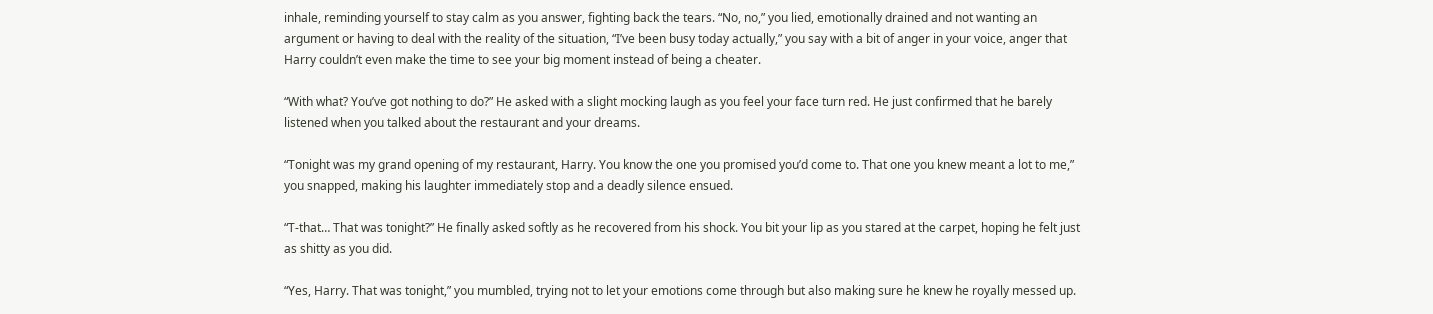inhale, reminding yourself to stay calm as you answer, fighting back the tears. “No, no,” you lied, emotionally drained and not wanting an argument or having to deal with the reality of the situation, “I’ve been busy today actually,” you say with a bit of anger in your voice, anger that Harry couldn’t even make the time to see your big moment instead of being a cheater.

“With what? You’ve got nothing to do?” He asked with a slight mocking laugh as you feel your face turn red. He just confirmed that he barely listened when you talked about the restaurant and your dreams.

“Tonight was my grand opening of my restaurant, Harry. You know the one you promised you’d come to. That one you knew meant a lot to me,” you snapped, making his laughter immediately stop and a deadly silence ensued.

“T-that… That was tonight?” He finally asked softly as he recovered from his shock. You bit your lip as you stared at the carpet, hoping he felt just as shitty as you did.

“Yes, Harry. That was tonight,” you mumbled, trying not to let your emotions come through but also making sure he knew he royally messed up.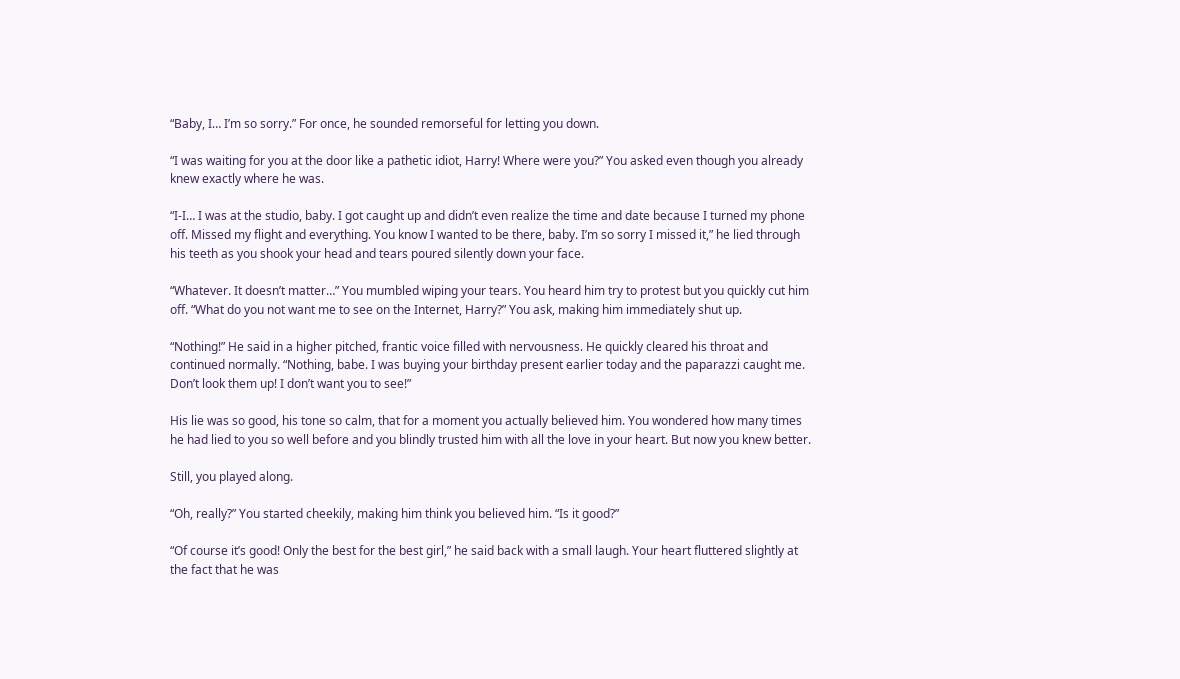“Baby, I… I’m so sorry.” For once, he sounded remorseful for letting you down.

“I was waiting for you at the door like a pathetic idiot, Harry! Where were you?” You asked even though you already knew exactly where he was.

“I-I… I was at the studio, baby. I got caught up and didn’t even realize the time and date because I turned my phone off. Missed my flight and everything. You know I wanted to be there, baby. I’m so sorry I missed it,” he lied through his teeth as you shook your head and tears poured silently down your face.

“Whatever. It doesn’t matter…” You mumbled wiping your tears. You heard him try to protest but you quickly cut him off. “What do you not want me to see on the Internet, Harry?” You ask, making him immediately shut up.

“Nothing!” He said in a higher pitched, frantic voice filled with nervousness. He quickly cleared his throat and continued normally. “Nothing, babe. I was buying your birthday present earlier today and the paparazzi caught me. Don’t look them up! I don’t want you to see!”

His lie was so good, his tone so calm, that for a moment you actually believed him. You wondered how many times he had lied to you so well before and you blindly trusted him with all the love in your heart. But now you knew better.

Still, you played along.

“Oh, really?” You started cheekily, making him think you believed him. “Is it good?”

“Of course it’s good! Only the best for the best girl,” he said back with a small laugh. Your heart fluttered slightly at the fact that he was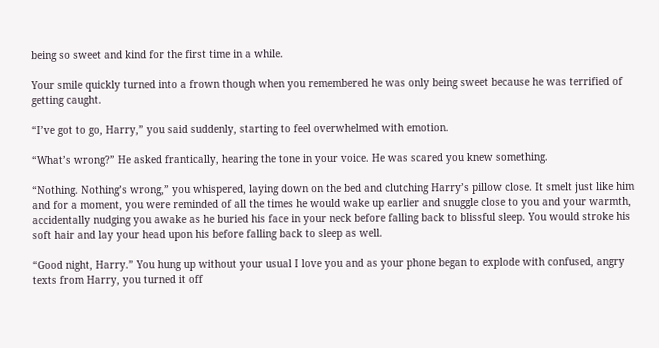being so sweet and kind for the first time in a while.

Your smile quickly turned into a frown though when you remembered he was only being sweet because he was terrified of getting caught.

“I’ve got to go, Harry,” you said suddenly, starting to feel overwhelmed with emotion.

“What’s wrong?” He asked frantically, hearing the tone in your voice. He was scared you knew something.

“Nothing. Nothing’s wrong,” you whispered, laying down on the bed and clutching Harry’s pillow close. It smelt just like him and for a moment, you were reminded of all the times he would wake up earlier and snuggle close to you and your warmth, accidentally nudging you awake as he buried his face in your neck before falling back to blissful sleep. You would stroke his soft hair and lay your head upon his before falling back to sleep as well.

“Good night, Harry.” You hung up without your usual I love you and as your phone began to explode with confused, angry texts from Harry, you turned it off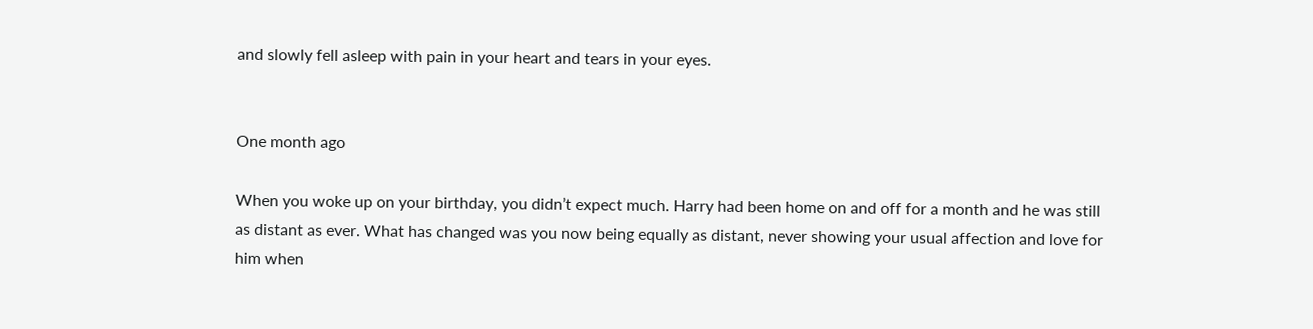and slowly fell asleep with pain in your heart and tears in your eyes.


One month ago

When you woke up on your birthday, you didn’t expect much. Harry had been home on and off for a month and he was still as distant as ever. What has changed was you now being equally as distant, never showing your usual affection and love for him when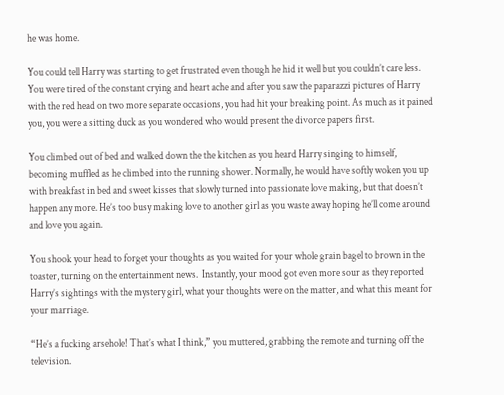he was home.

You could tell Harry was starting to get frustrated even though he hid it well but you couldn’t care less. You were tired of the constant crying and heart ache and after you saw the paparazzi pictures of Harry with the red head on two more separate occasions, you had hit your breaking point. As much as it pained you, you were a sitting duck as you wondered who would present the divorce papers first.

You climbed out of bed and walked down the the kitchen as you heard Harry singing to himself, becoming muffled as he climbed into the running shower. Normally, he would have softly woken you up with breakfast in bed and sweet kisses that slowly turned into passionate love making, but that doesn’t happen any more. He’s too busy making love to another girl as you waste away hoping he’ll come around and love you again.

You shook your head to forget your thoughts as you waited for your whole grain bagel to brown in the toaster, turning on the entertainment news.  Instantly, your mood got even more sour as they reported Harry’s sightings with the mystery girl, what your thoughts were on the matter, and what this meant for your marriage.

“He’s a fucking arsehole! That’s what I think,” you muttered, grabbing the remote and turning off the television.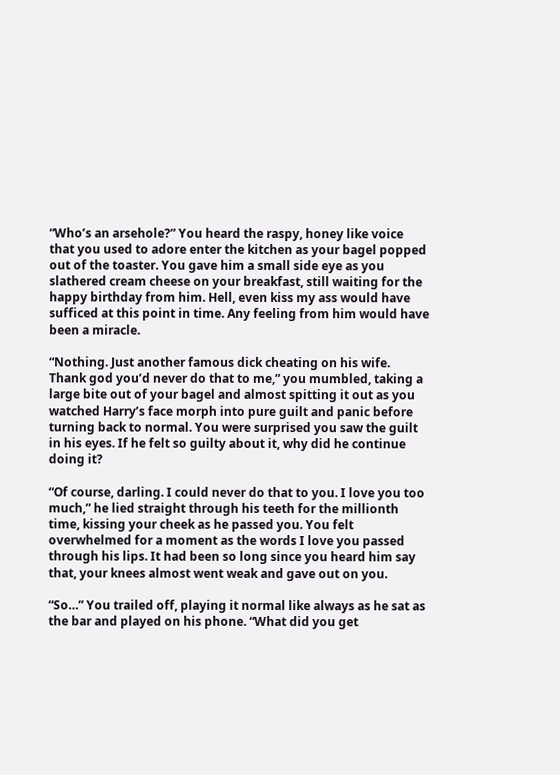“Who’s an arsehole?” You heard the raspy, honey like voice that you used to adore enter the kitchen as your bagel popped out of the toaster. You gave him a small side eye as you slathered cream cheese on your breakfast, still waiting for the happy birthday from him. Hell, even kiss my ass would have sufficed at this point in time. Any feeling from him would have been a miracle.

“Nothing. Just another famous dick cheating on his wife. Thank god you’d never do that to me,” you mumbled, taking a large bite out of your bagel and almost spitting it out as you watched Harry’s face morph into pure guilt and panic before turning back to normal. You were surprised you saw the guilt in his eyes. If he felt so guilty about it, why did he continue doing it?

“Of course, darling. I could never do that to you. I love you too much,” he lied straight through his teeth for the millionth time, kissing your cheek as he passed you. You felt overwhelmed for a moment as the words I love you passed through his lips. It had been so long since you heard him say that, your knees almost went weak and gave out on you.

“So…” You trailed off, playing it normal like always as he sat as the bar and played on his phone. “What did you get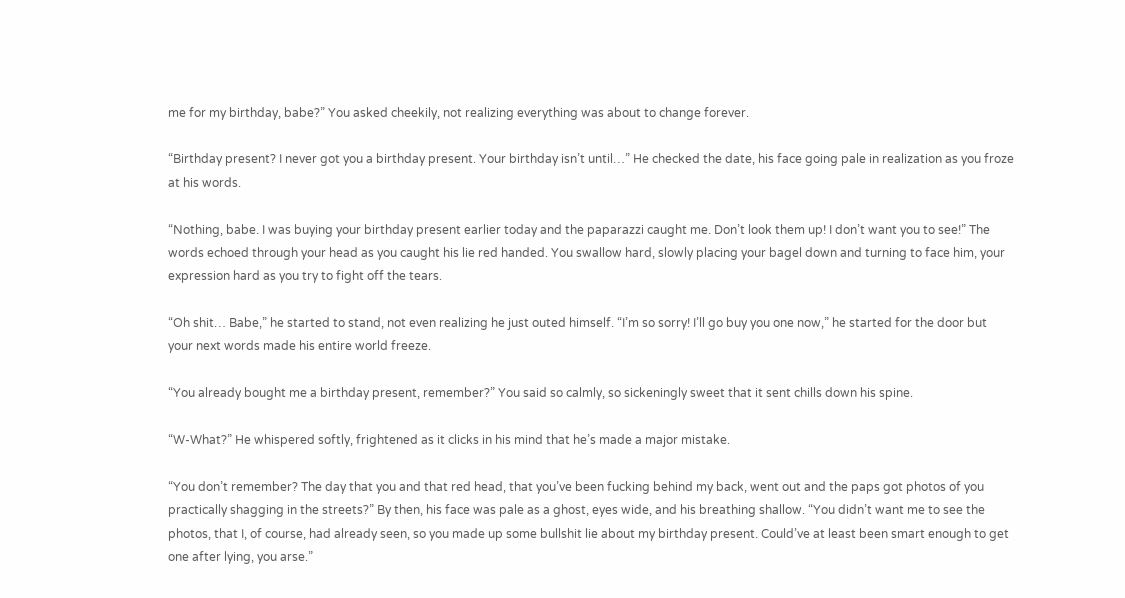me for my birthday, babe?” You asked cheekily, not realizing everything was about to change forever.

“Birthday present? I never got you a birthday present. Your birthday isn’t until…” He checked the date, his face going pale in realization as you froze at his words.

“Nothing, babe. I was buying your birthday present earlier today and the paparazzi caught me. Don’t look them up! I don’t want you to see!” The words echoed through your head as you caught his lie red handed. You swallow hard, slowly placing your bagel down and turning to face him, your expression hard as you try to fight off the tears.

“Oh shit… Babe,” he started to stand, not even realizing he just outed himself. “I’m so sorry! I’ll go buy you one now,” he started for the door but your next words made his entire world freeze.

“You already bought me a birthday present, remember?” You said so calmly, so sickeningly sweet that it sent chills down his spine.

“W-What?” He whispered softly, frightened as it clicks in his mind that he’s made a major mistake.

“You don’t remember? The day that you and that red head, that you’ve been fucking behind my back, went out and the paps got photos of you practically shagging in the streets?” By then, his face was pale as a ghost, eyes wide, and his breathing shallow. “You didn’t want me to see the photos, that I, of course, had already seen, so you made up some bullshit lie about my birthday present. Could’ve at least been smart enough to get one after lying, you arse.”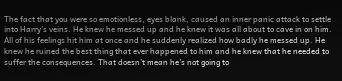The fact that you were so emotionless, eyes blank, caused an inner panic attack to settle into Harry’s veins. He knew he messed up and he knew it was all about to cave in on him. All of his feelings hit him at once and he suddenly realized how badly he messed up. He knew he ruined the best thing that ever happened to him and he knew that he needed to suffer the consequences. That doesn’t mean he’s not going to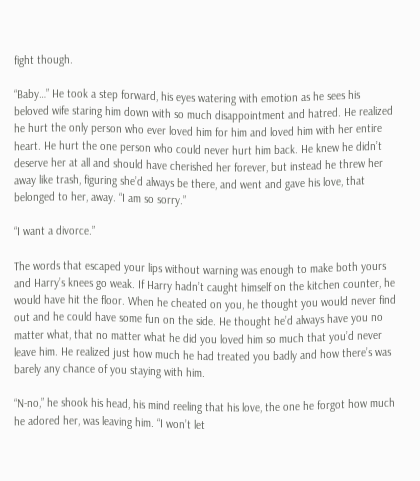fight though.

“Baby…” He took a step forward, his eyes watering with emotion as he sees his beloved wife staring him down with so much disappointment and hatred. He realized he hurt the only person who ever loved him for him and loved him with her entire heart. He hurt the one person who could never hurt him back. He knew he didn’t deserve her at all and should have cherished her forever, but instead he threw her away like trash, figuring she’d always be there, and went and gave his love, that belonged to her, away. “I am so sorry.”

“I want a divorce.”

The words that escaped your lips without warning was enough to make both yours and Harry’s knees go weak. If Harry hadn’t caught himself on the kitchen counter, he would have hit the floor. When he cheated on you, he thought you would never find out and he could have some fun on the side. He thought he’d always have you no matter what, that no matter what he did you loved him so much that you’d never leave him. He realized just how much he had treated you badly and how there’s was barely any chance of you staying with him.

“N-no,” he shook his head, his mind reeling that his love, the one he forgot how much he adored her, was leaving him. “I won’t let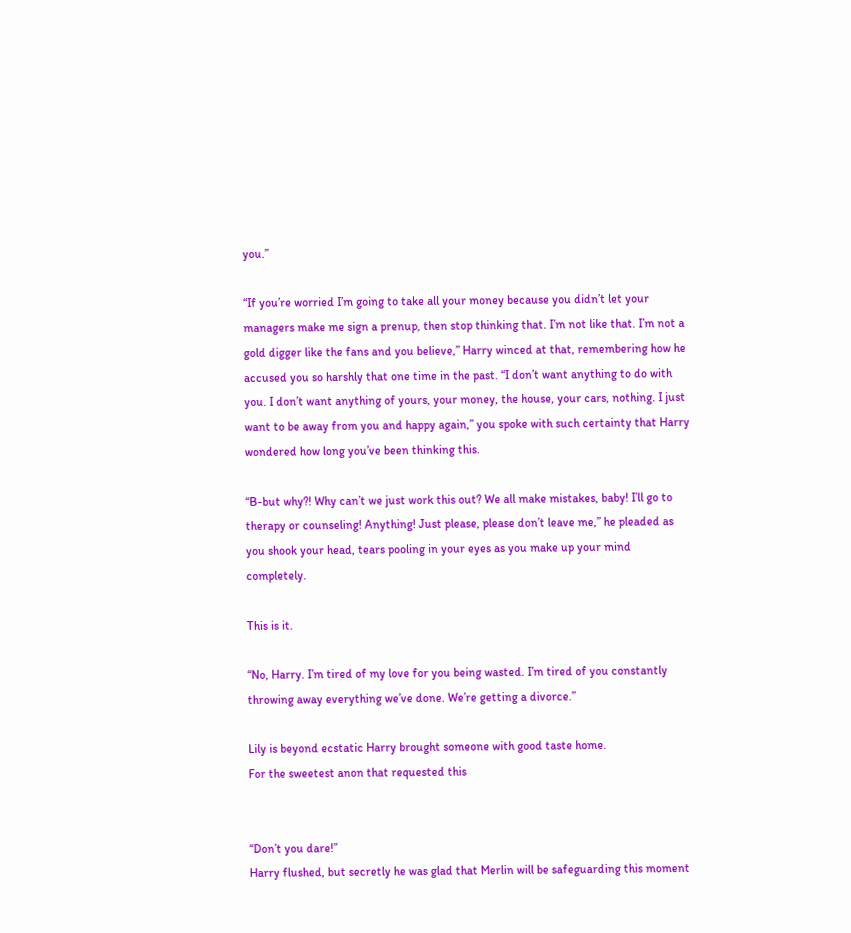you.”

“If you’re worried I’m going to take all your money because you didn’t let your managers make me sign a prenup, then stop thinking that. I’m not like that. I’m not a gold digger like the fans and you believe,” Harry winced at that, remembering how he accused you so harshly that one time in the past. “I don’t want anything to do with you. I don’t want anything of yours, your money, the house, your cars, nothing. I just want to be away from you and happy again,” you spoke with such certainty that Harry wondered how long you’ve been thinking this.

“B-but why?! Why can’t we just work this out? We all make mistakes, baby! I’ll go to therapy or counseling! Anything! Just please, please don’t leave me,” he pleaded as you shook your head, tears pooling in your eyes as you make up your mind completely.

This is it.

“No, Harry. I’m tired of my love for you being wasted. I’m tired of you constantly throwing away everything we’ve done. We’re getting a divorce.”

Lily is beyond ecstatic Harry brought someone with good taste home.
For the sweetest anon that requested this


“Don’t you dare!”
Harry flushed, but secretly he was glad that Merlin will be safeguarding this moment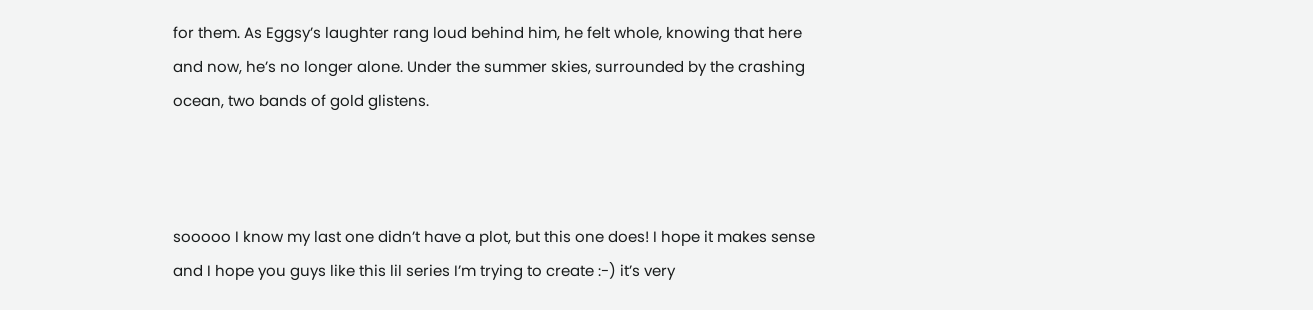for them. As Eggsy’s laughter rang loud behind him, he felt whole, knowing that here and now, he’s no longer alone. Under the summer skies, surrounded by the crashing ocean, two bands of gold glistens.



sooooo I know my last one didn’t have a plot, but this one does! I hope it makes sense and I hope you guys like this lil series I’m trying to create :-) it’s very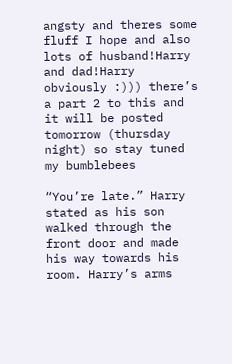angsty and theres some fluff I hope and also lots of husband!Harry and dad!Harry obviously :))) there’s a part 2 to this and it will be posted tomorrow (thursday night) so stay tuned my bumblebees

“You’re late.” Harry stated as his son walked through the front door and made his way towards his room. Harry’s arms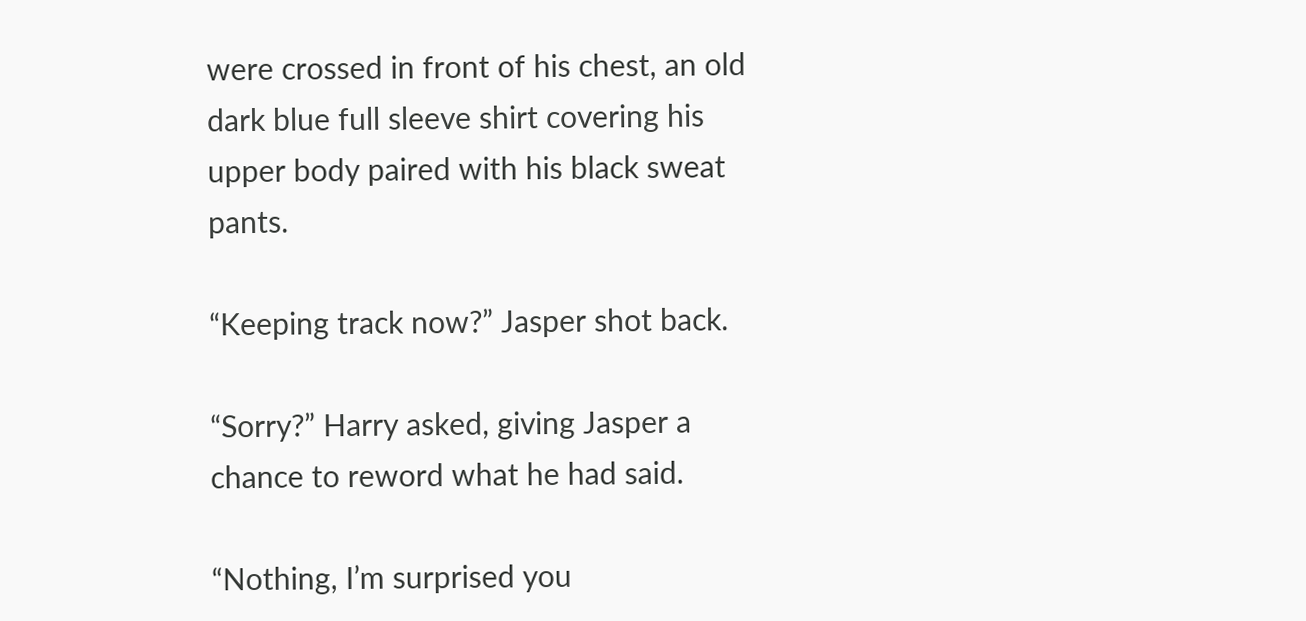were crossed in front of his chest, an old dark blue full sleeve shirt covering his upper body paired with his black sweat pants.

“Keeping track now?” Jasper shot back.

“Sorry?” Harry asked, giving Jasper a chance to reword what he had said.

“Nothing, I’m surprised you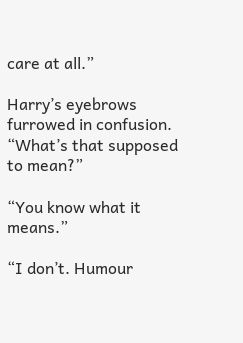care at all.”

Harry’s eyebrows furrowed in confusion. “What’s that supposed to mean?”

“You know what it means.”

“I don’t. Humour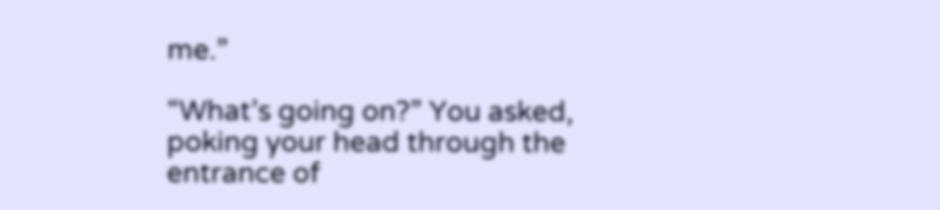me.”

“What’s going on?” You asked, poking your head through the entrance of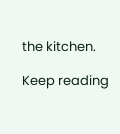the kitchen.

Keep reading